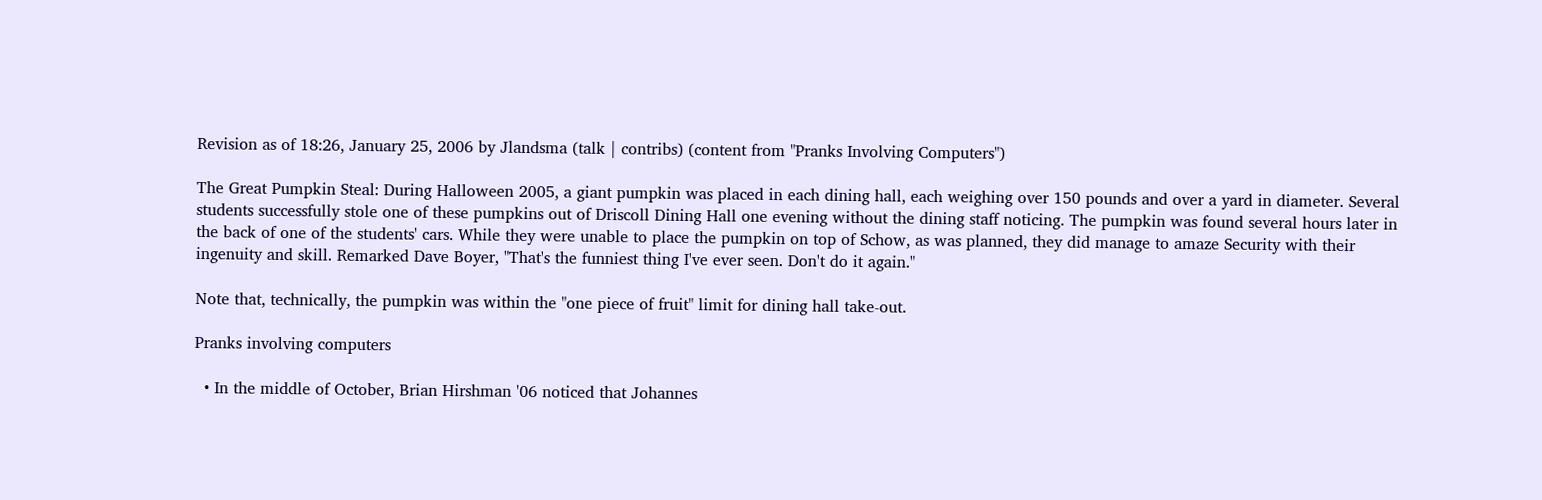Revision as of 18:26, January 25, 2006 by Jlandsma (talk | contribs) (content from "Pranks Involving Computers")

The Great Pumpkin Steal: During Halloween 2005, a giant pumpkin was placed in each dining hall, each weighing over 150 pounds and over a yard in diameter. Several students successfully stole one of these pumpkins out of Driscoll Dining Hall one evening without the dining staff noticing. The pumpkin was found several hours later in the back of one of the students' cars. While they were unable to place the pumpkin on top of Schow, as was planned, they did manage to amaze Security with their ingenuity and skill. Remarked Dave Boyer, "That's the funniest thing I've ever seen. Don't do it again."

Note that, technically, the pumpkin was within the "one piece of fruit" limit for dining hall take-out.

Pranks involving computers

  • In the middle of October, Brian Hirshman '06 noticed that Johannes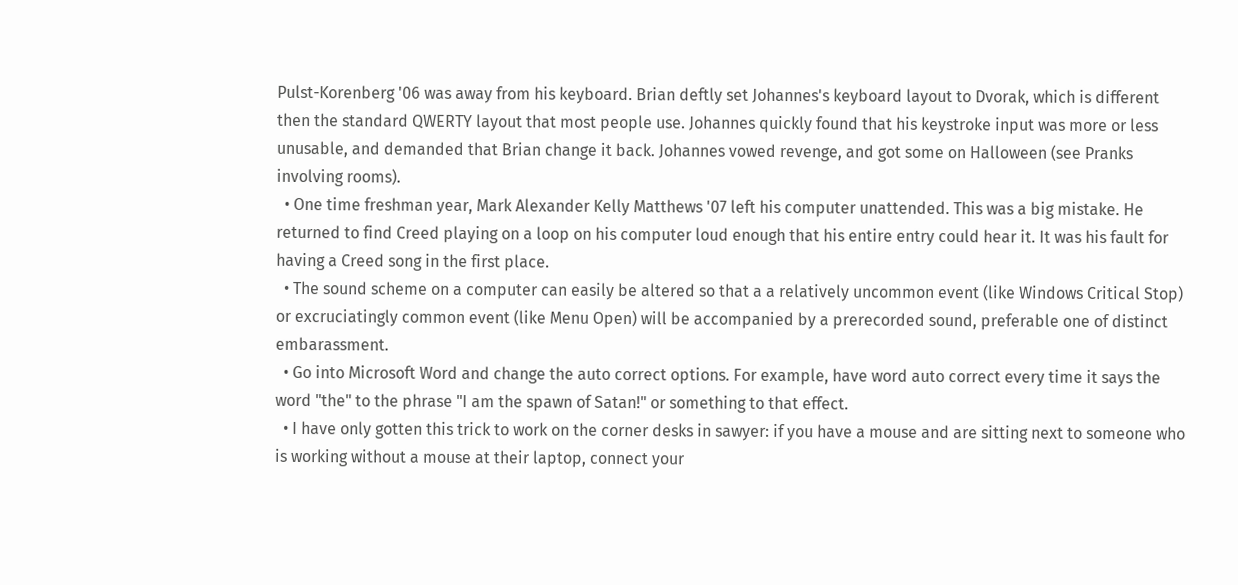Pulst-Korenberg '06 was away from his keyboard. Brian deftly set Johannes's keyboard layout to Dvorak, which is different then the standard QWERTY layout that most people use. Johannes quickly found that his keystroke input was more or less unusable, and demanded that Brian change it back. Johannes vowed revenge, and got some on Halloween (see Pranks involving rooms).
  • One time freshman year, Mark Alexander Kelly Matthews '07 left his computer unattended. This was a big mistake. He returned to find Creed playing on a loop on his computer loud enough that his entire entry could hear it. It was his fault for having a Creed song in the first place.
  • The sound scheme on a computer can easily be altered so that a a relatively uncommon event (like Windows Critical Stop) or excruciatingly common event (like Menu Open) will be accompanied by a prerecorded sound, preferable one of distinct embarassment.
  • Go into Microsoft Word and change the auto correct options. For example, have word auto correct every time it says the word "the" to the phrase "I am the spawn of Satan!" or something to that effect.
  • I have only gotten this trick to work on the corner desks in sawyer: if you have a mouse and are sitting next to someone who is working without a mouse at their laptop, connect your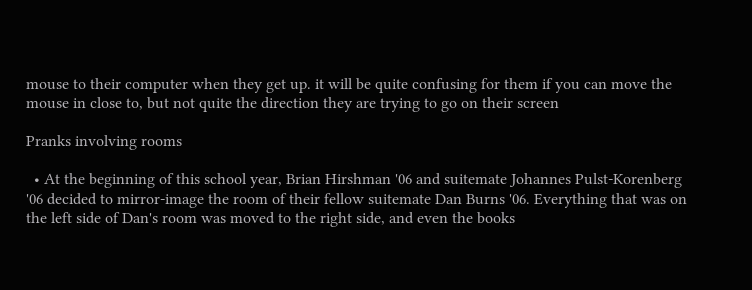mouse to their computer when they get up. it will be quite confusing for them if you can move the mouse in close to, but not quite the direction they are trying to go on their screen

Pranks involving rooms

  • At the beginning of this school year, Brian Hirshman '06 and suitemate Johannes Pulst-Korenberg '06 decided to mirror-image the room of their fellow suitemate Dan Burns '06. Everything that was on the left side of Dan's room was moved to the right side, and even the books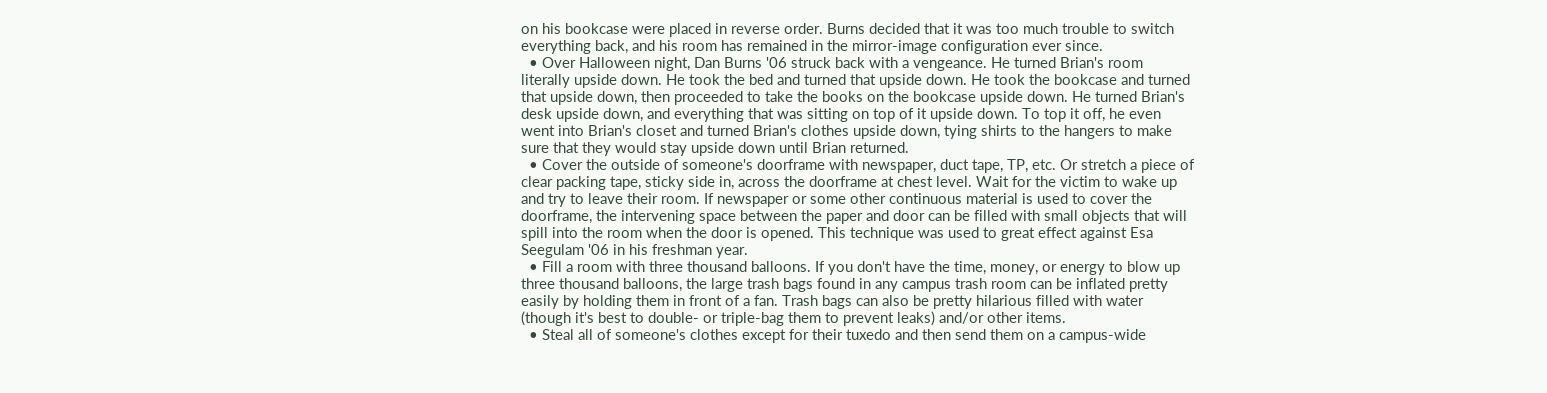on his bookcase were placed in reverse order. Burns decided that it was too much trouble to switch everything back, and his room has remained in the mirror-image configuration ever since.
  • Over Halloween night, Dan Burns '06 struck back with a vengeance. He turned Brian's room literally upside down. He took the bed and turned that upside down. He took the bookcase and turned that upside down, then proceeded to take the books on the bookcase upside down. He turned Brian's desk upside down, and everything that was sitting on top of it upside down. To top it off, he even went into Brian's closet and turned Brian's clothes upside down, tying shirts to the hangers to make sure that they would stay upside down until Brian returned.
  • Cover the outside of someone's doorframe with newspaper, duct tape, TP, etc. Or stretch a piece of clear packing tape, sticky side in, across the doorframe at chest level. Wait for the victim to wake up and try to leave their room. If newspaper or some other continuous material is used to cover the doorframe, the intervening space between the paper and door can be filled with small objects that will spill into the room when the door is opened. This technique was used to great effect against Esa Seegulam '06 in his freshman year.
  • Fill a room with three thousand balloons. If you don't have the time, money, or energy to blow up three thousand balloons, the large trash bags found in any campus trash room can be inflated pretty easily by holding them in front of a fan. Trash bags can also be pretty hilarious filled with water (though it's best to double- or triple-bag them to prevent leaks) and/or other items.
  • Steal all of someone's clothes except for their tuxedo and then send them on a campus-wide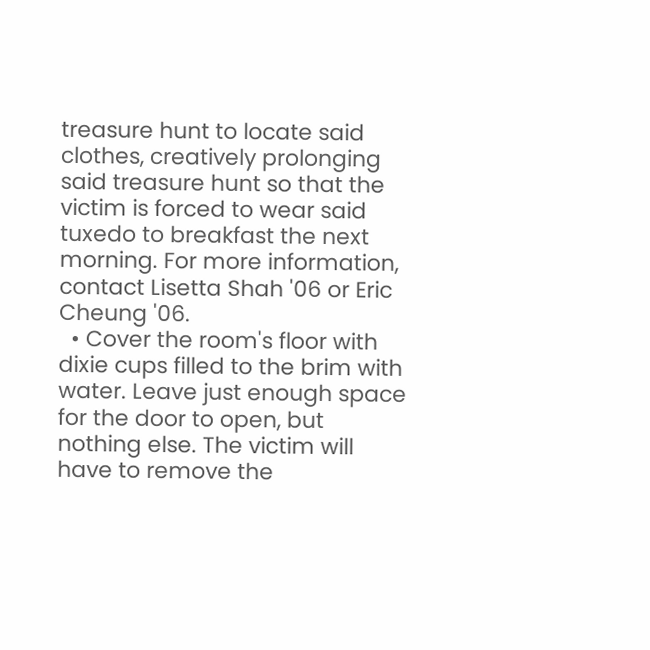treasure hunt to locate said clothes, creatively prolonging said treasure hunt so that the victim is forced to wear said tuxedo to breakfast the next morning. For more information, contact Lisetta Shah '06 or Eric Cheung '06.
  • Cover the room's floor with dixie cups filled to the brim with water. Leave just enough space for the door to open, but nothing else. The victim will have to remove the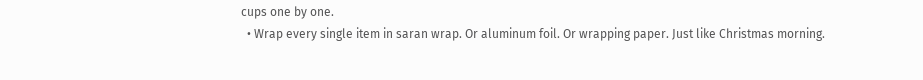cups one by one.
  • Wrap every single item in saran wrap. Or aluminum foil. Or wrapping paper. Just like Christmas morning.